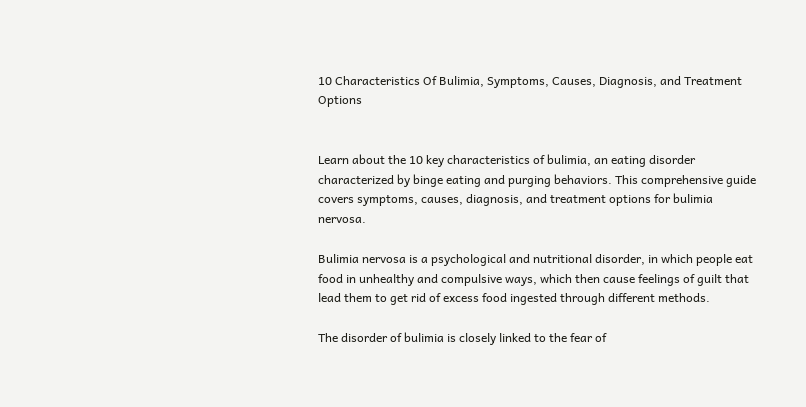10 Characteristics Of Bulimia, Symptoms, Causes, Diagnosis, and Treatment Options


Learn about the 10 key characteristics of bulimia, an eating disorder characterized by binge eating and purging behaviors. This comprehensive guide covers symptoms, causes, diagnosis, and treatment options for bulimia nervosa.

Bulimia nervosa is a psychological and nutritional disorder, in which people eat food in unhealthy and compulsive ways, which then cause feelings of guilt that lead them to get rid of excess food ingested through different methods.

The disorder of bulimia is closely linked to the fear of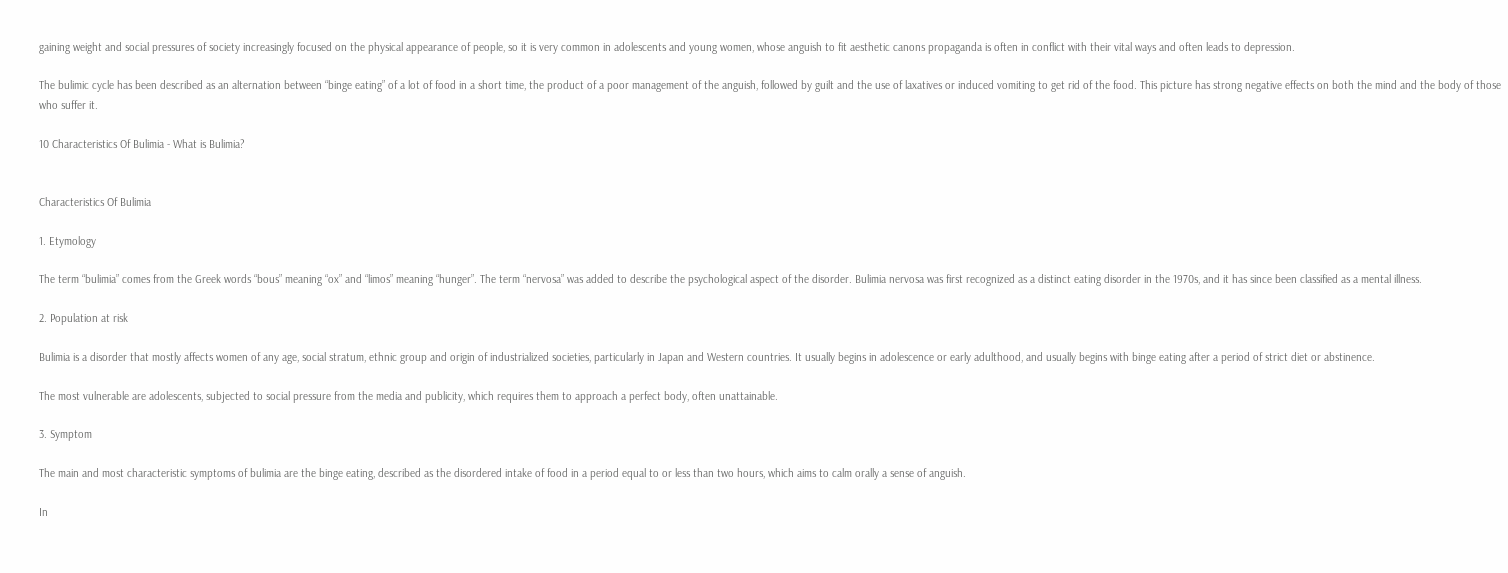gaining weight and social pressures of society increasingly focused on the physical appearance of people, so it is very common in adolescents and young women, whose anguish to fit aesthetic canons propaganda is often in conflict with their vital ways and often leads to depression.

The bulimic cycle has been described as an alternation between “binge eating” of a lot of food in a short time, the product of a poor management of the anguish, followed by guilt and the use of laxatives or induced vomiting to get rid of the food. This picture has strong negative effects on both the mind and the body of those who suffer it.

10 Characteristics Of Bulimia - What is Bulimia?


Characteristics Of Bulimia

1. Etymology

The term “bulimia” comes from the Greek words “bous” meaning “ox” and “limos” meaning “hunger”. The term “nervosa” was added to describe the psychological aspect of the disorder. Bulimia nervosa was first recognized as a distinct eating disorder in the 1970s, and it has since been classified as a mental illness.

2. Population at risk

Bulimia is a disorder that mostly affects women of any age, social stratum, ethnic group and origin of industrialized societies, particularly in Japan and Western countries. It usually begins in adolescence or early adulthood, and usually begins with binge eating after a period of strict diet or abstinence.

The most vulnerable are adolescents, subjected to social pressure from the media and publicity, which requires them to approach a perfect body, often unattainable.

3. Symptom

The main and most characteristic symptoms of bulimia are the binge eating, described as the disordered intake of food in a period equal to or less than two hours, which aims to calm orally a sense of anguish.

In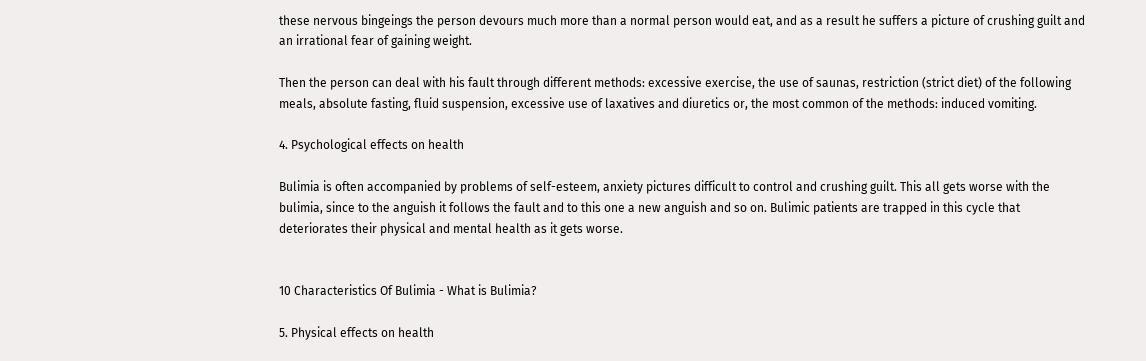these nervous bingeings the person devours much more than a normal person would eat, and as a result he suffers a picture of crushing guilt and an irrational fear of gaining weight.

Then the person can deal with his fault through different methods: excessive exercise, the use of saunas, restriction (strict diet) of the following meals, absolute fasting, fluid suspension, excessive use of laxatives and diuretics or, the most common of the methods: induced vomiting.

4. Psychological effects on health

Bulimia is often accompanied by problems of self-esteem, anxiety pictures difficult to control and crushing guilt. This all gets worse with the bulimia, since to the anguish it follows the fault and to this one a new anguish and so on. Bulimic patients are trapped in this cycle that deteriorates their physical and mental health as it gets worse.


10 Characteristics Of Bulimia - What is Bulimia?

5. Physical effects on health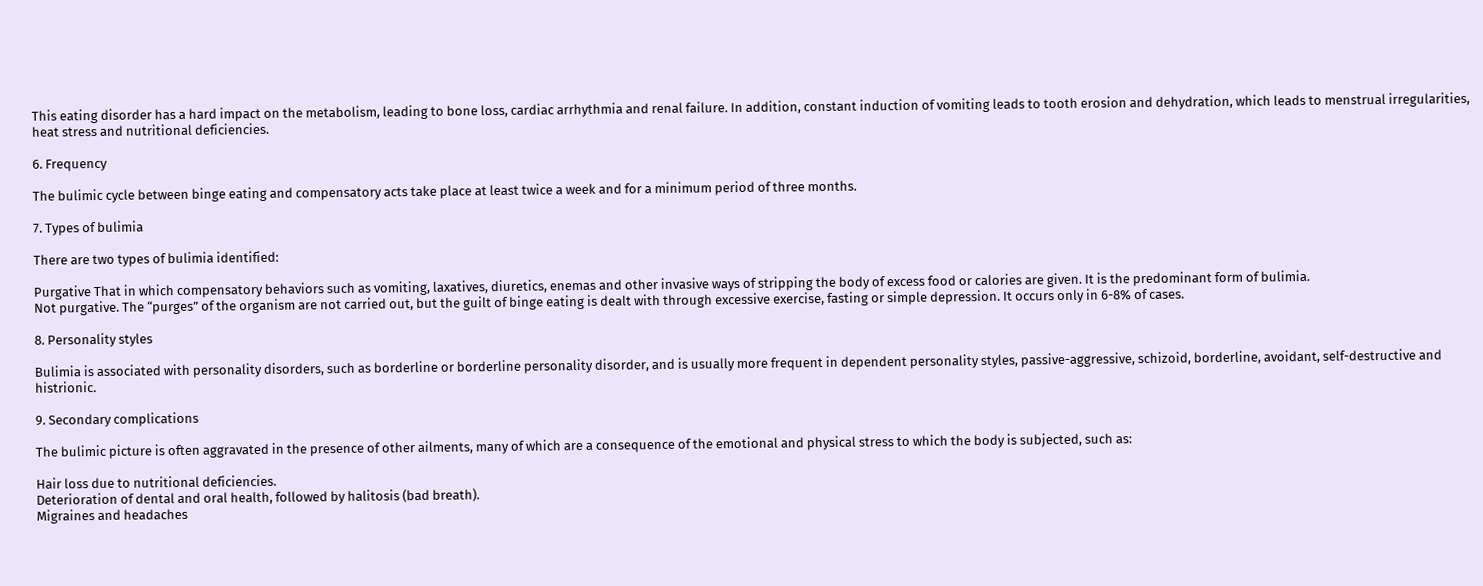This eating disorder has a hard impact on the metabolism, leading to bone loss, cardiac arrhythmia and renal failure. In addition, constant induction of vomiting leads to tooth erosion and dehydration, which leads to menstrual irregularities, heat stress and nutritional deficiencies.

6. Frequency

The bulimic cycle between binge eating and compensatory acts take place at least twice a week and for a minimum period of three months.

7. Types of bulimia

There are two types of bulimia identified:

Purgative That in which compensatory behaviors such as vomiting, laxatives, diuretics, enemas and other invasive ways of stripping the body of excess food or calories are given. It is the predominant form of bulimia.
Not purgative. The “purges” of the organism are not carried out, but the guilt of binge eating is dealt with through excessive exercise, fasting or simple depression. It occurs only in 6-8% of cases.

8. Personality styles

Bulimia is associated with personality disorders, such as borderline or borderline personality disorder, and is usually more frequent in dependent personality styles, passive-aggressive, schizoid, borderline, avoidant, self-destructive and histrionic.

9. Secondary complications

The bulimic picture is often aggravated in the presence of other ailments, many of which are a consequence of the emotional and physical stress to which the body is subjected, such as:

Hair loss due to nutritional deficiencies.
Deterioration of dental and oral health, followed by halitosis (bad breath).
Migraines and headaches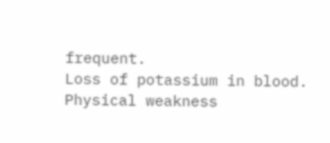frequent.
Loss of potassium in blood.
Physical weakness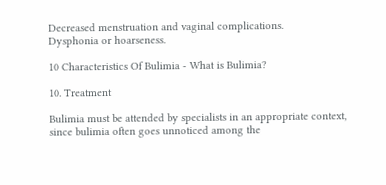Decreased menstruation and vaginal complications.
Dysphonia or hoarseness.

10 Characteristics Of Bulimia - What is Bulimia?

10. Treatment

Bulimia must be attended by specialists in an appropriate context, since bulimia often goes unnoticed among the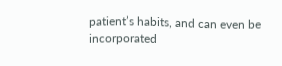patient’s habits, and can even be incorporated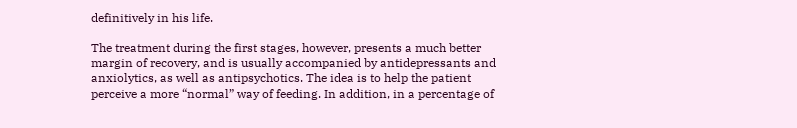definitively in his life.

The treatment during the first stages, however, presents a much better margin of recovery, and is usually accompanied by antidepressants and anxiolytics, as well as antipsychotics. The idea is to help the patient perceive a more “normal” way of feeding. In addition, in a percentage of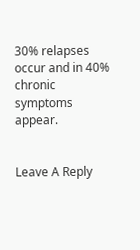30% relapses occur and in 40% chronic symptoms appear.


Leave A Reply